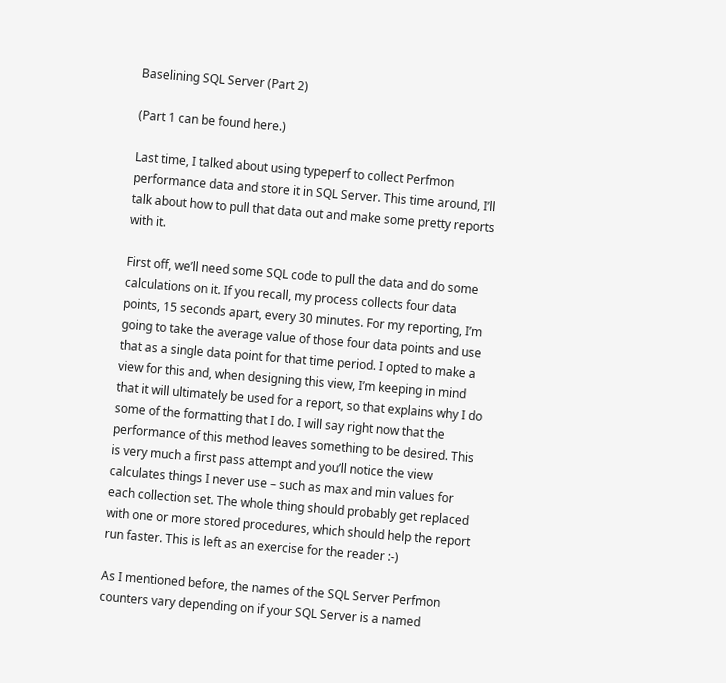Baselining SQL Server (Part 2)

(Part 1 can be found here.)

Last time, I talked about using typeperf to collect Perfmon performance data and store it in SQL Server. This time around, I’ll talk about how to pull that data out and make some pretty reports with it.

First off, we’ll need some SQL code to pull the data and do some calculations on it. If you recall, my process collects four data points, 15 seconds apart, every 30 minutes. For my reporting, I’m going to take the average value of those four data points and use that as a single data point for that time period. I opted to make a view for this and, when designing this view, I’m keeping in mind that it will ultimately be used for a report, so that explains why I do some of the formatting that I do. I will say right now that the performance of this method leaves something to be desired. This is very much a first pass attempt and you’ll notice the view calculates things I never use – such as max and min values for each collection set. The whole thing should probably get replaced with one or more stored procedures, which should help the report run faster. This is left as an exercise for the reader :-)

As I mentioned before, the names of the SQL Server Perfmon counters vary depending on if your SQL Server is a named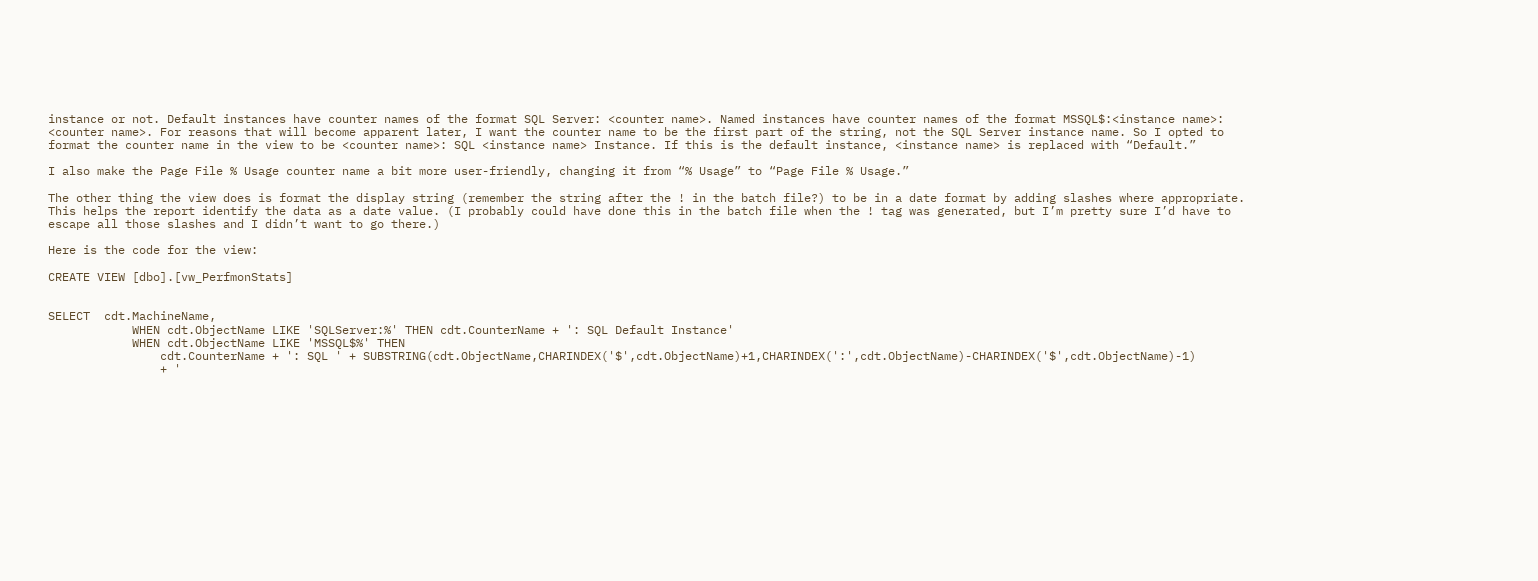instance or not. Default instances have counter names of the format SQL Server: <counter name>. Named instances have counter names of the format MSSQL$:<instance name>: <counter name>. For reasons that will become apparent later, I want the counter name to be the first part of the string, not the SQL Server instance name. So I opted to format the counter name in the view to be <counter name>: SQL <instance name> Instance. If this is the default instance, <instance name> is replaced with “Default.”

I also make the Page File % Usage counter name a bit more user-friendly, changing it from “% Usage” to “Page File % Usage.”

The other thing the view does is format the display string (remember the string after the ! in the batch file?) to be in a date format by adding slashes where appropriate. This helps the report identify the data as a date value. (I probably could have done this in the batch file when the ! tag was generated, but I’m pretty sure I’d have to escape all those slashes and I didn’t want to go there.)

Here is the code for the view:

CREATE VIEW [dbo].[vw_PerfmonStats]


SELECT  cdt.MachineName,
            WHEN cdt.ObjectName LIKE 'SQLServer:%' THEN cdt.CounterName + ': SQL Default Instance'
            WHEN cdt.ObjectName LIKE 'MSSQL$%' THEN
                cdt.CounterName + ': SQL ' + SUBSTRING(cdt.ObjectName,CHARINDEX('$',cdt.ObjectName)+1,CHARINDEX(':',cdt.ObjectName)-CHARINDEX('$',cdt.ObjectName)-1)
                + '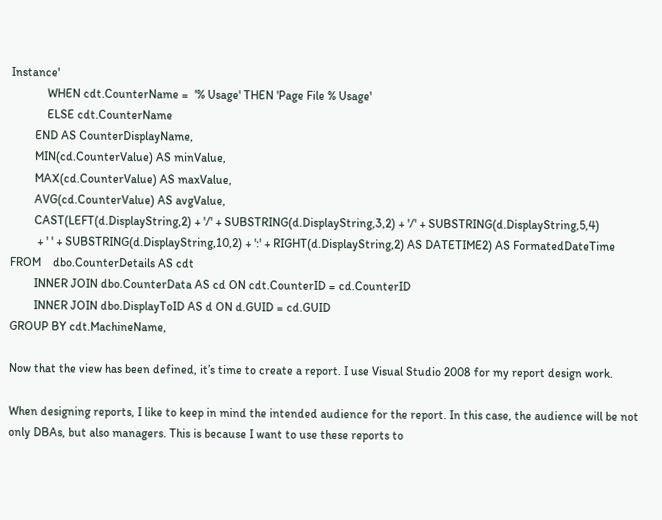Instance'
            WHEN cdt.CounterName =  '% Usage' THEN 'Page File % Usage'
            ELSE cdt.CounterName
        END AS CounterDisplayName,
        MIN(cd.CounterValue) AS minValue,
        MAX(cd.CounterValue) AS maxValue,
        AVG(cd.CounterValue) AS avgValue,
        CAST(LEFT(d.DisplayString,2) + '/' + SUBSTRING(d.DisplayString,3,2) + '/' + SUBSTRING(d.DisplayString,5,4)
         + ' ' + SUBSTRING(d.DisplayString,10,2) + ':' + RIGHT(d.DisplayString,2) AS DATETIME2) AS FormatedDateTime
FROM    dbo.CounterDetails AS cdt
        INNER JOIN dbo.CounterData AS cd ON cdt.CounterID = cd.CounterID
        INNER JOIN dbo.DisplayToID AS d ON d.GUID = cd.GUID
GROUP BY cdt.MachineName,

Now that the view has been defined, it’s time to create a report. I use Visual Studio 2008 for my report design work.

When designing reports, I like to keep in mind the intended audience for the report. In this case, the audience will be not only DBAs, but also managers. This is because I want to use these reports to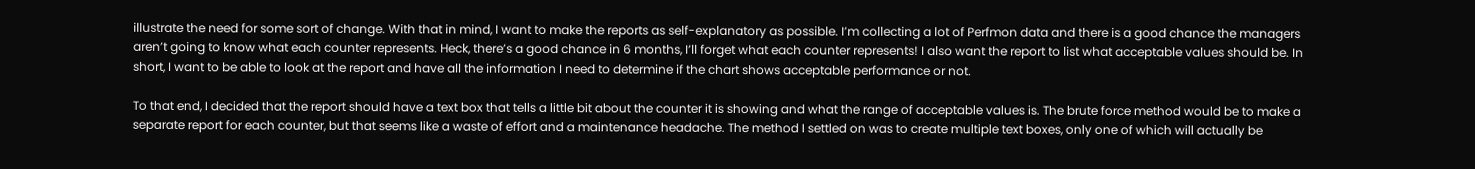illustrate the need for some sort of change. With that in mind, I want to make the reports as self-explanatory as possible. I’m collecting a lot of Perfmon data and there is a good chance the managers aren’t going to know what each counter represents. Heck, there’s a good chance in 6 months, I’ll forget what each counter represents! I also want the report to list what acceptable values should be. In short, I want to be able to look at the report and have all the information I need to determine if the chart shows acceptable performance or not.

To that end, I decided that the report should have a text box that tells a little bit about the counter it is showing and what the range of acceptable values is. The brute force method would be to make a separate report for each counter, but that seems like a waste of effort and a maintenance headache. The method I settled on was to create multiple text boxes, only one of which will actually be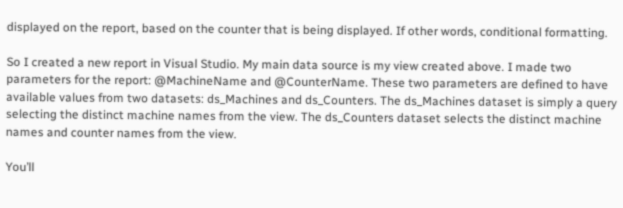displayed on the report, based on the counter that is being displayed. If other words, conditional formatting.

So I created a new report in Visual Studio. My main data source is my view created above. I made two parameters for the report: @MachineName and @CounterName. These two parameters are defined to have available values from two datasets: ds_Machines and ds_Counters. The ds_Machines dataset is simply a query selecting the distinct machine names from the view. The ds_Counters dataset selects the distinct machine names and counter names from the view.

You’ll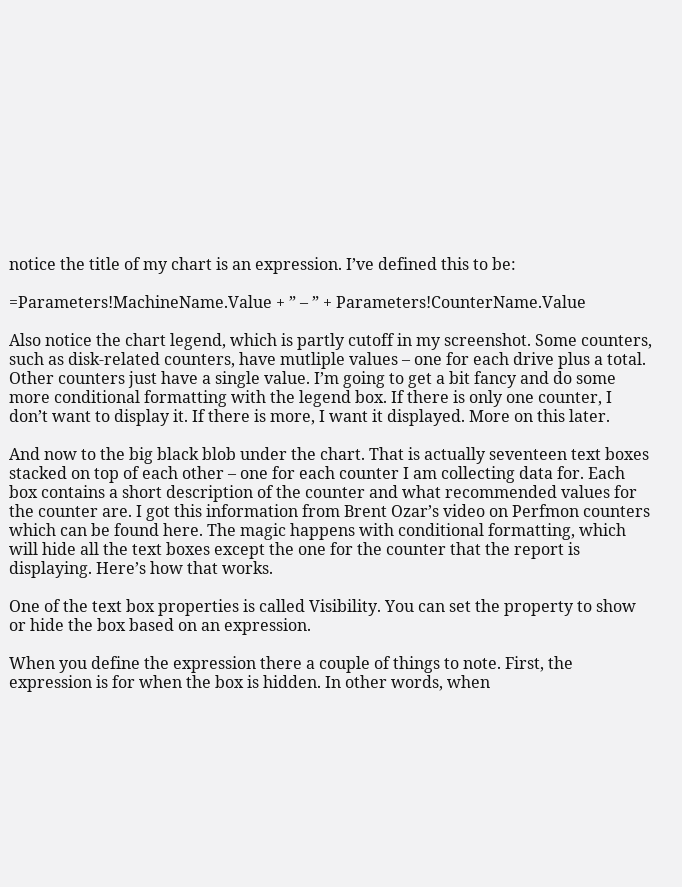notice the title of my chart is an expression. I’ve defined this to be:

=Parameters!MachineName.Value + ” – ” + Parameters!CounterName.Value

Also notice the chart legend, which is partly cutoff in my screenshot. Some counters, such as disk-related counters, have mutliple values – one for each drive plus a total. Other counters just have a single value. I’m going to get a bit fancy and do some more conditional formatting with the legend box. If there is only one counter, I don’t want to display it. If there is more, I want it displayed. More on this later.

And now to the big black blob under the chart. That is actually seventeen text boxes stacked on top of each other – one for each counter I am collecting data for. Each box contains a short description of the counter and what recommended values for the counter are. I got this information from Brent Ozar’s video on Perfmon counters which can be found here. The magic happens with conditional formatting, which will hide all the text boxes except the one for the counter that the report is displaying. Here’s how that works.

One of the text box properties is called Visibility. You can set the property to show or hide the box based on an expression.

When you define the expression there a couple of things to note. First, the expression is for when the box is hidden. In other words, when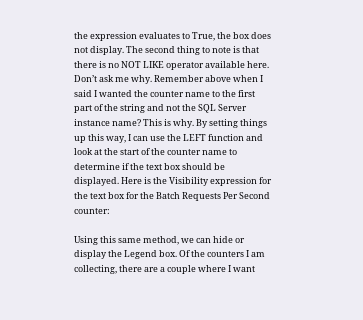the expression evaluates to True, the box does not display. The second thing to note is that there is no NOT LIKE operator available here. Don’t ask me why. Remember above when I said I wanted the counter name to the first part of the string and not the SQL Server instance name? This is why. By setting things up this way, I can use the LEFT function and look at the start of the counter name to determine if the text box should be displayed. Here is the Visibility expression for the text box for the Batch Requests Per Second counter:

Using this same method, we can hide or display the Legend box. Of the counters I am collecting, there are a couple where I want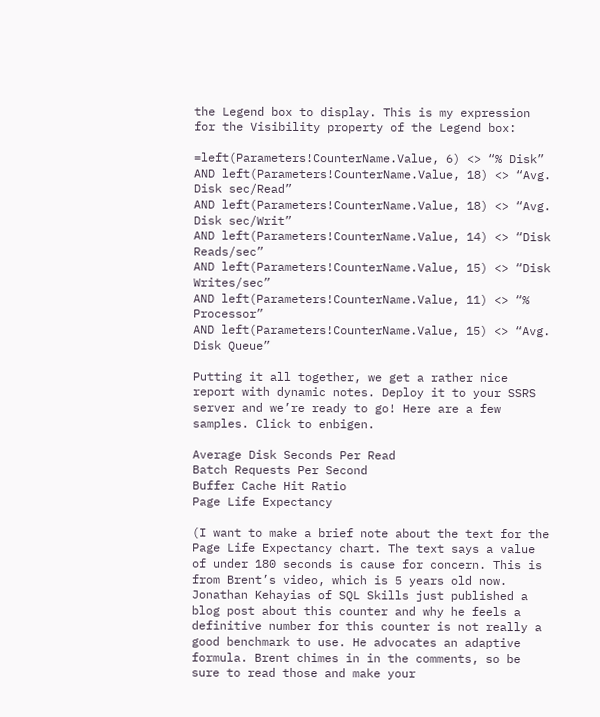the Legend box to display. This is my expression for the Visibility property of the Legend box:

=left(Parameters!CounterName.Value, 6) <> “% Disk”
AND left(Parameters!CounterName.Value, 18) <> “Avg. Disk sec/Read”
AND left(Parameters!CounterName.Value, 18) <> “Avg. Disk sec/Writ”
AND left(Parameters!CounterName.Value, 14) <> “Disk Reads/sec”
AND left(Parameters!CounterName.Value, 15) <> “Disk Writes/sec”
AND left(Parameters!CounterName.Value, 11) <> “% Processor”
AND left(Parameters!CounterName.Value, 15) <> “Avg. Disk Queue”

Putting it all together, we get a rather nice report with dynamic notes. Deploy it to your SSRS server and we’re ready to go! Here are a few samples. Click to enbigen.

Average Disk Seconds Per Read
Batch Requests Per Second
Buffer Cache Hit Ratio
Page Life Expectancy

(I want to make a brief note about the text for the Page Life Expectancy chart. The text says a value of under 180 seconds is cause for concern. This is from Brent’s video, which is 5 years old now. Jonathan Kehayias of SQL Skills just published a blog post about this counter and why he feels a definitive number for this counter is not really a good benchmark to use. He advocates an adaptive formula. Brent chimes in in the comments, so be sure to read those and make your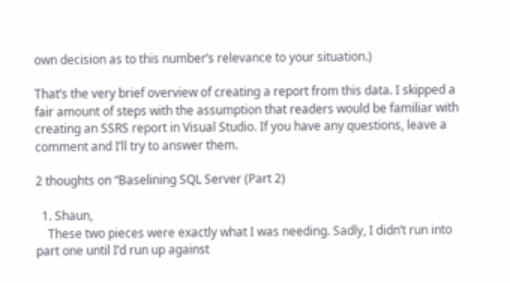own decision as to this number’s relevance to your situation.)

That’s the very brief overview of creating a report from this data. I skipped a fair amount of steps with the assumption that readers would be familiar with creating an SSRS report in Visual Studio. If you have any questions, leave a comment and I’ll try to answer them.

2 thoughts on “Baselining SQL Server (Part 2)

  1. Shaun,
    These two pieces were exactly what I was needing. Sadly, I didn’t run into part one until I’d run up against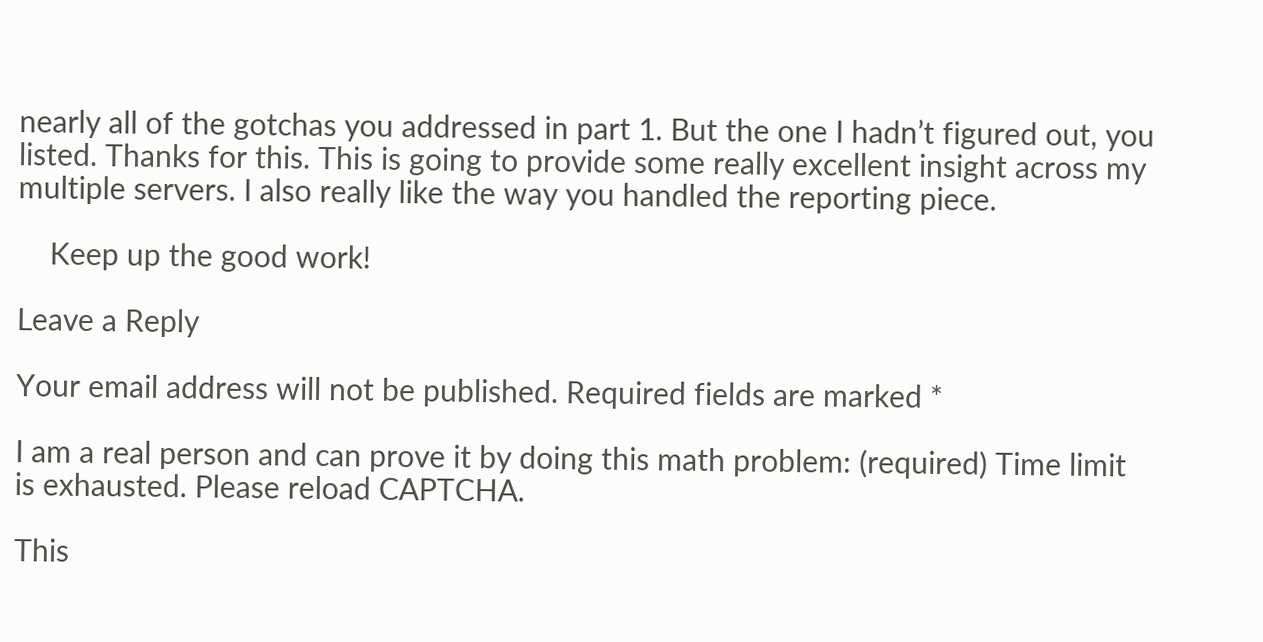nearly all of the gotchas you addressed in part 1. But the one I hadn’t figured out, you listed. Thanks for this. This is going to provide some really excellent insight across my multiple servers. I also really like the way you handled the reporting piece.

    Keep up the good work!

Leave a Reply

Your email address will not be published. Required fields are marked *

I am a real person and can prove it by doing this math problem: (required) Time limit is exhausted. Please reload CAPTCHA.

This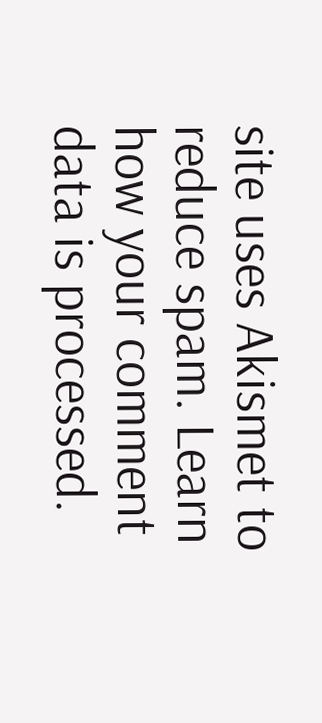site uses Akismet to reduce spam. Learn how your comment data is processed.